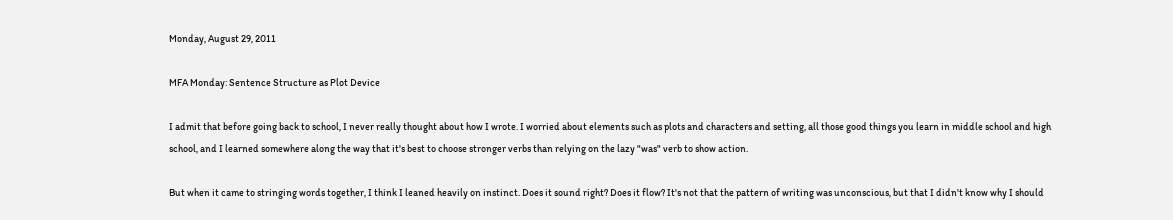Monday, August 29, 2011

MFA Monday: Sentence Structure as Plot Device

I admit that before going back to school, I never really thought about how I wrote. I worried about elements such as plots and characters and setting, all those good things you learn in middle school and high school, and I learned somewhere along the way that it's best to choose stronger verbs than relying on the lazy "was" verb to show action.

But when it came to stringing words together, I think I leaned heavily on instinct. Does it sound right? Does it flow? It's not that the pattern of writing was unconscious, but that I didn't know why I should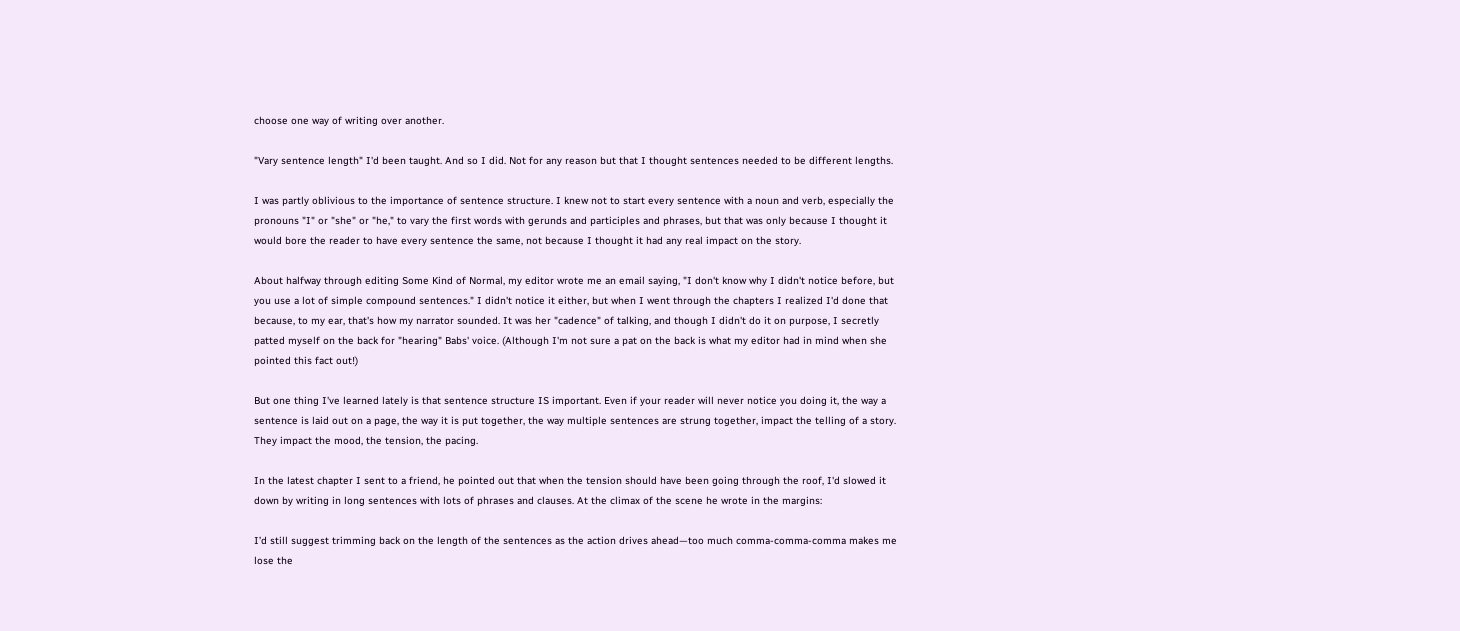choose one way of writing over another.

"Vary sentence length" I'd been taught. And so I did. Not for any reason but that I thought sentences needed to be different lengths.

I was partly oblivious to the importance of sentence structure. I knew not to start every sentence with a noun and verb, especially the pronouns "I" or "she" or "he," to vary the first words with gerunds and participles and phrases, but that was only because I thought it would bore the reader to have every sentence the same, not because I thought it had any real impact on the story.

About halfway through editing Some Kind of Normal, my editor wrote me an email saying, "I don't know why I didn't notice before, but you use a lot of simple compound sentences." I didn't notice it either, but when I went through the chapters I realized I'd done that because, to my ear, that's how my narrator sounded. It was her "cadence" of talking, and though I didn't do it on purpose, I secretly patted myself on the back for "hearing" Babs' voice. (Although I'm not sure a pat on the back is what my editor had in mind when she pointed this fact out!)

But one thing I've learned lately is that sentence structure IS important. Even if your reader will never notice you doing it, the way a sentence is laid out on a page, the way it is put together, the way multiple sentences are strung together, impact the telling of a story. They impact the mood, the tension, the pacing.

In the latest chapter I sent to a friend, he pointed out that when the tension should have been going through the roof, I'd slowed it down by writing in long sentences with lots of phrases and clauses. At the climax of the scene he wrote in the margins:

I’d still suggest trimming back on the length of the sentences as the action drives ahead—too much comma-comma-comma makes me lose the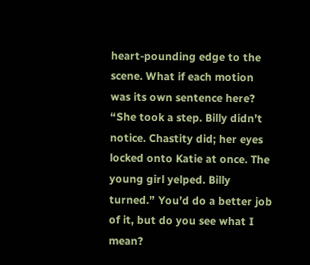heart-pounding edge to the scene. What if each motion was its own sentence here? “She took a step. Billy didn’t notice. Chastity did; her eyes locked onto Katie at once. The young girl yelped. Billy turned.” You’d do a better job of it, but do you see what I mean?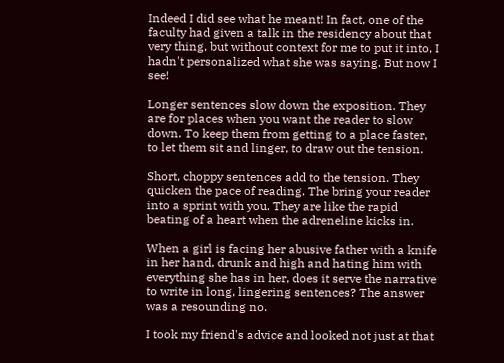Indeed I did see what he meant! In fact, one of the faculty had given a talk in the residency about that very thing, but without context for me to put it into, I hadn't personalized what she was saying. But now I see!

Longer sentences slow down the exposition. They are for places when you want the reader to slow down. To keep them from getting to a place faster, to let them sit and linger, to draw out the tension.

Short, choppy sentences add to the tension. They quicken the pace of reading. The bring your reader into a sprint with you. They are like the rapid beating of a heart when the adreneline kicks in.

When a girl is facing her abusive father with a knife in her hand, drunk and high and hating him with everything she has in her, does it serve the narrative to write in long, lingering sentences? The answer was a resounding no.

I took my friend's advice and looked not just at that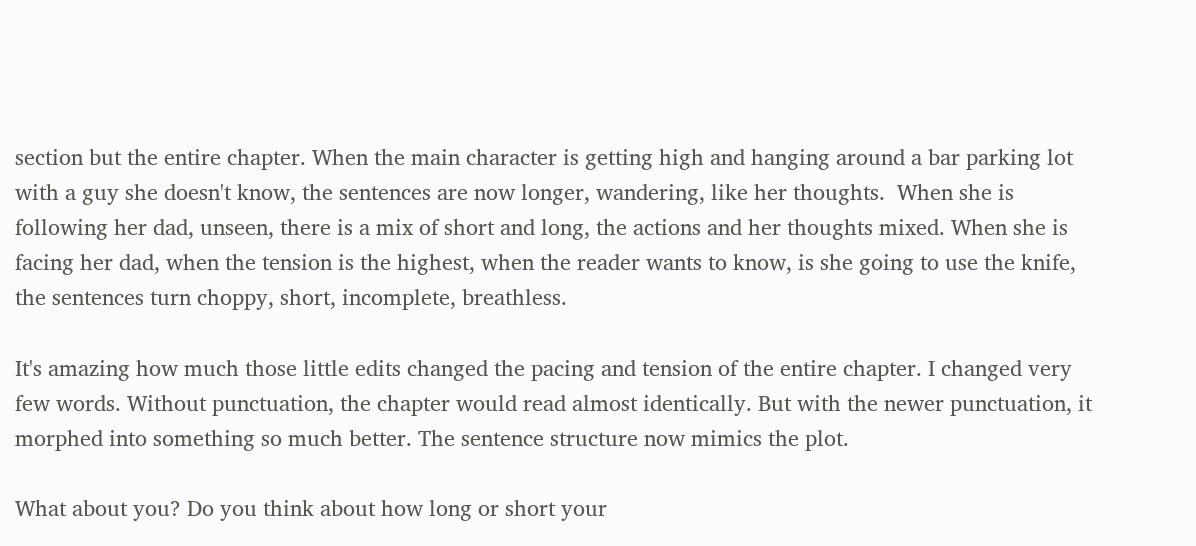section but the entire chapter. When the main character is getting high and hanging around a bar parking lot with a guy she doesn't know, the sentences are now longer, wandering, like her thoughts.  When she is following her dad, unseen, there is a mix of short and long, the actions and her thoughts mixed. When she is facing her dad, when the tension is the highest, when the reader wants to know, is she going to use the knife, the sentences turn choppy, short, incomplete, breathless.

It's amazing how much those little edits changed the pacing and tension of the entire chapter. I changed very few words. Without punctuation, the chapter would read almost identically. But with the newer punctuation, it morphed into something so much better. The sentence structure now mimics the plot.

What about you? Do you think about how long or short your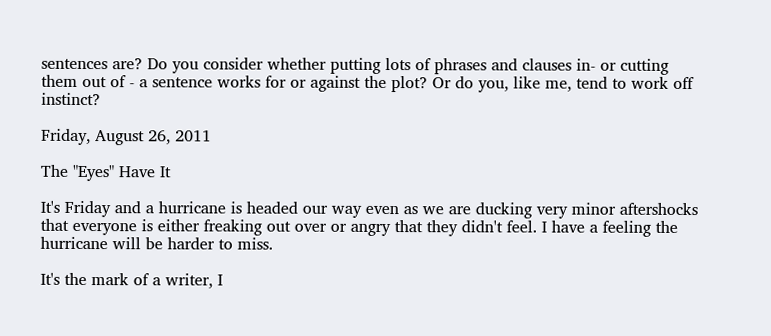sentences are? Do you consider whether putting lots of phrases and clauses in- or cutting them out of - a sentence works for or against the plot? Or do you, like me, tend to work off instinct?

Friday, August 26, 2011

The "Eyes" Have It

It's Friday and a hurricane is headed our way even as we are ducking very minor aftershocks that everyone is either freaking out over or angry that they didn't feel. I have a feeling the hurricane will be harder to miss.

It's the mark of a writer, I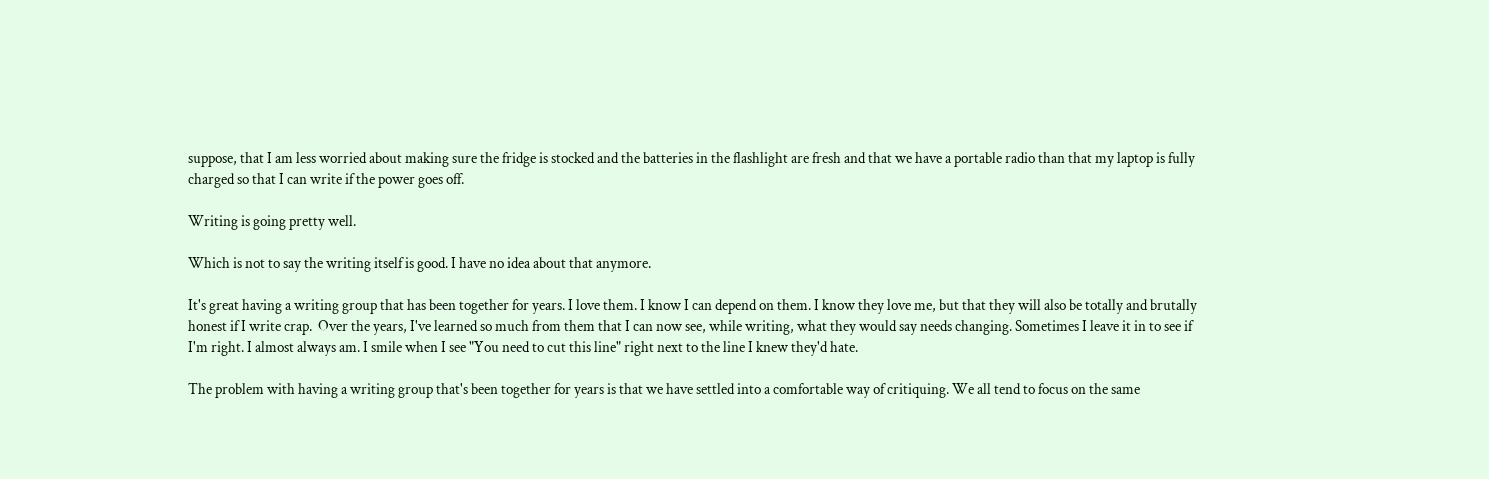suppose, that I am less worried about making sure the fridge is stocked and the batteries in the flashlight are fresh and that we have a portable radio than that my laptop is fully charged so that I can write if the power goes off.

Writing is going pretty well.

Which is not to say the writing itself is good. I have no idea about that anymore.

It's great having a writing group that has been together for years. I love them. I know I can depend on them. I know they love me, but that they will also be totally and brutally honest if I write crap.  Over the years, I've learned so much from them that I can now see, while writing, what they would say needs changing. Sometimes I leave it in to see if I'm right. I almost always am. I smile when I see "You need to cut this line" right next to the line I knew they'd hate.

The problem with having a writing group that's been together for years is that we have settled into a comfortable way of critiquing. We all tend to focus on the same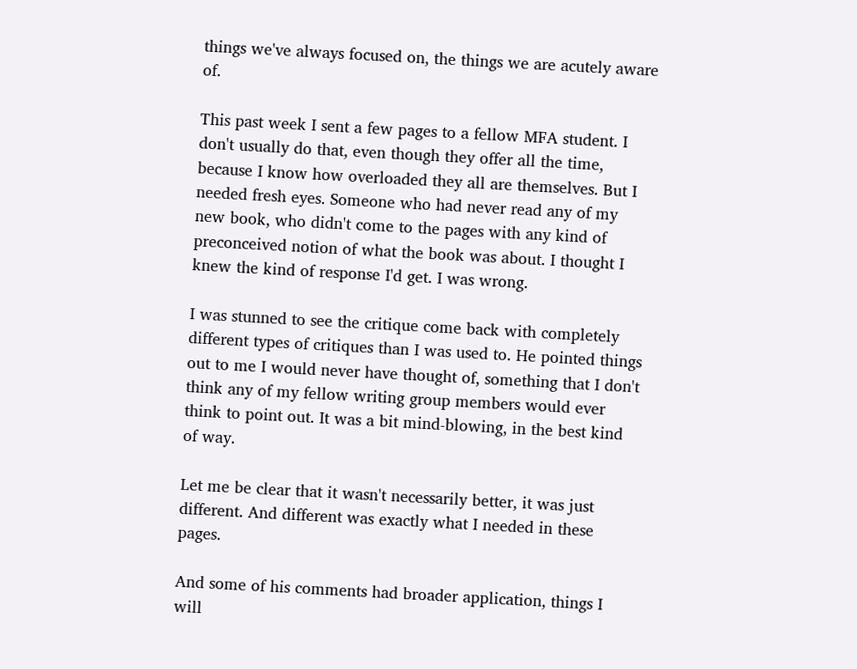things we've always focused on, the things we are acutely aware of.

This past week I sent a few pages to a fellow MFA student. I don't usually do that, even though they offer all the time, because I know how overloaded they all are themselves. But I needed fresh eyes. Someone who had never read any of my new book, who didn't come to the pages with any kind of preconceived notion of what the book was about. I thought I knew the kind of response I'd get. I was wrong.

I was stunned to see the critique come back with completely different types of critiques than I was used to. He pointed things out to me I would never have thought of, something that I don't think any of my fellow writing group members would ever think to point out. It was a bit mind-blowing, in the best kind of way.

Let me be clear that it wasn't necessarily better, it was just different. And different was exactly what I needed in these pages.

And some of his comments had broader application, things I will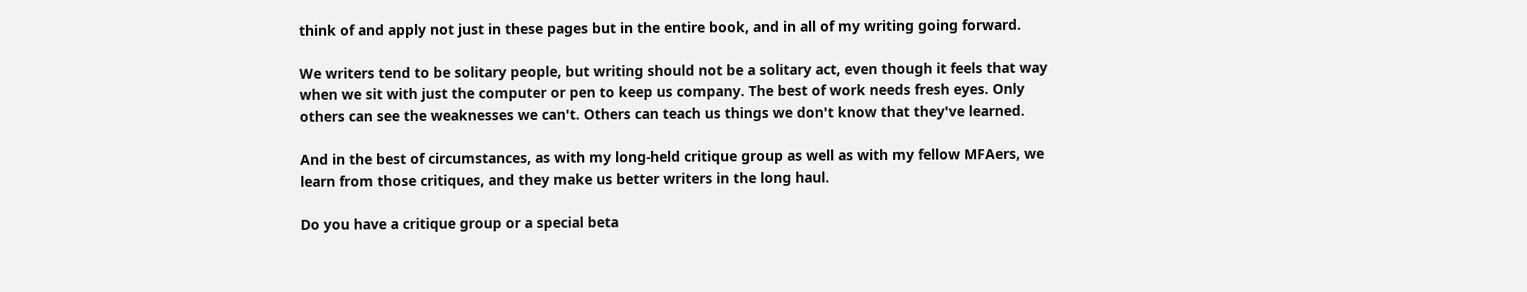think of and apply not just in these pages but in the entire book, and in all of my writing going forward.

We writers tend to be solitary people, but writing should not be a solitary act, even though it feels that way when we sit with just the computer or pen to keep us company. The best of work needs fresh eyes. Only others can see the weaknesses we can't. Others can teach us things we don't know that they've learned.

And in the best of circumstances, as with my long-held critique group as well as with my fellow MFAers, we learn from those critiques, and they make us better writers in the long haul.

Do you have a critique group or a special beta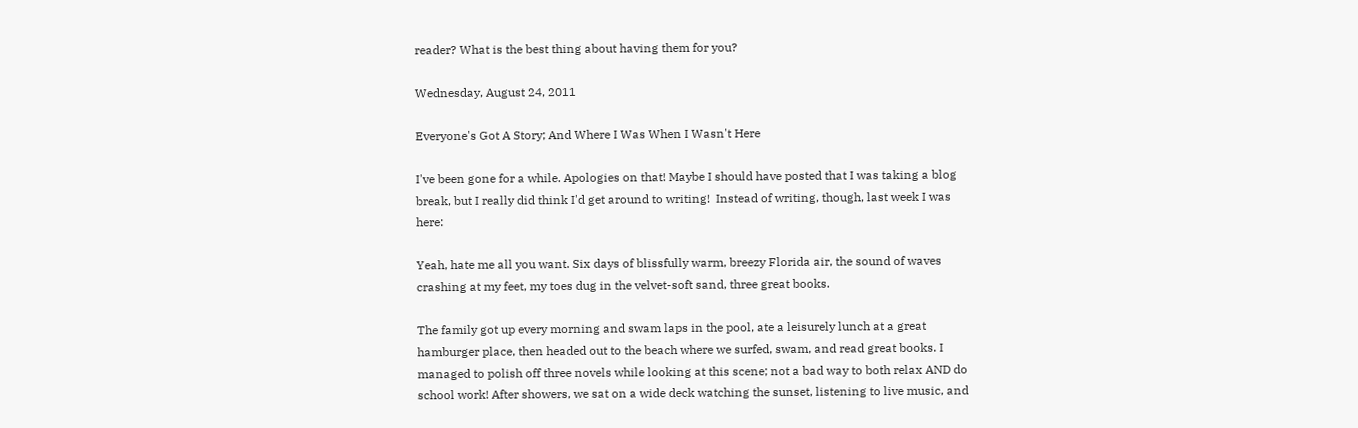reader? What is the best thing about having them for you?

Wednesday, August 24, 2011

Everyone's Got A Story; And Where I Was When I Wasn't Here

I've been gone for a while. Apologies on that! Maybe I should have posted that I was taking a blog break, but I really did think I'd get around to writing!  Instead of writing, though, last week I was here:

Yeah, hate me all you want. Six days of blissfully warm, breezy Florida air, the sound of waves crashing at my feet, my toes dug in the velvet-soft sand, three great books.

The family got up every morning and swam laps in the pool, ate a leisurely lunch at a great hamburger place, then headed out to the beach where we surfed, swam, and read great books. I managed to polish off three novels while looking at this scene; not a bad way to both relax AND do school work! After showers, we sat on a wide deck watching the sunset, listening to live music, and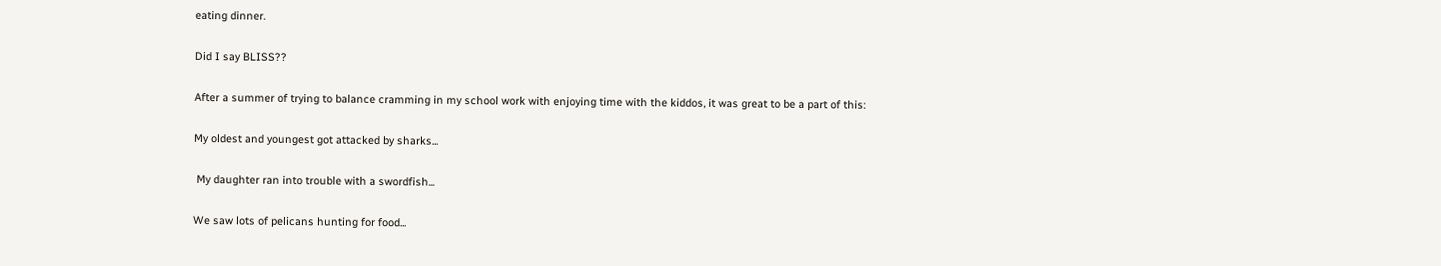eating dinner.

Did I say BLISS??

After a summer of trying to balance cramming in my school work with enjoying time with the kiddos, it was great to be a part of this:

My oldest and youngest got attacked by sharks...

 My daughter ran into trouble with a swordfish...

We saw lots of pelicans hunting for food...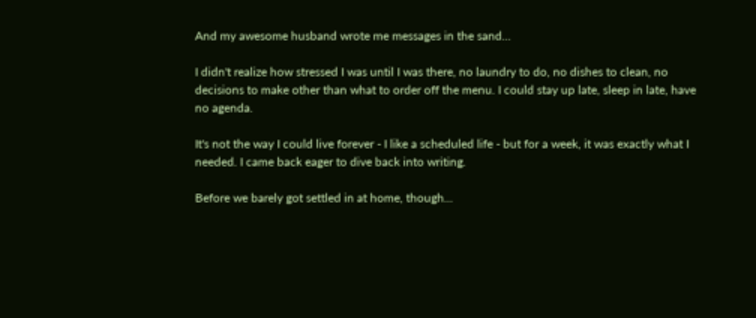And my awesome husband wrote me messages in the sand...

I didn't realize how stressed I was until I was there, no laundry to do, no dishes to clean, no decisions to make other than what to order off the menu. I could stay up late, sleep in late, have no agenda.

It's not the way I could live forever - I like a scheduled life - but for a week, it was exactly what I needed. I came back eager to dive back into writing.

Before we barely got settled in at home, though...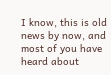I know, this is old news by now, and most of you have heard about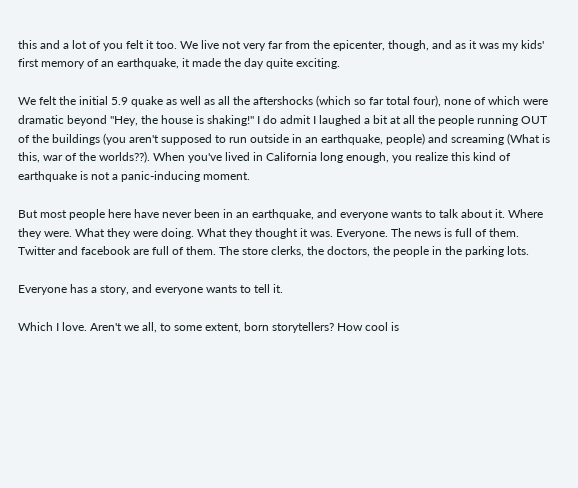this and a lot of you felt it too. We live not very far from the epicenter, though, and as it was my kids' first memory of an earthquake, it made the day quite exciting.

We felt the initial 5.9 quake as well as all the aftershocks (which so far total four), none of which were dramatic beyond "Hey, the house is shaking!" I do admit I laughed a bit at all the people running OUT of the buildings (you aren't supposed to run outside in an earthquake, people) and screaming (What is this, war of the worlds??). When you've lived in California long enough, you realize this kind of earthquake is not a panic-inducing moment.

But most people here have never been in an earthquake, and everyone wants to talk about it. Where they were. What they were doing. What they thought it was. Everyone. The news is full of them. Twitter and facebook are full of them. The store clerks, the doctors, the people in the parking lots.

Everyone has a story, and everyone wants to tell it.

Which I love. Aren't we all, to some extent, born storytellers? How cool is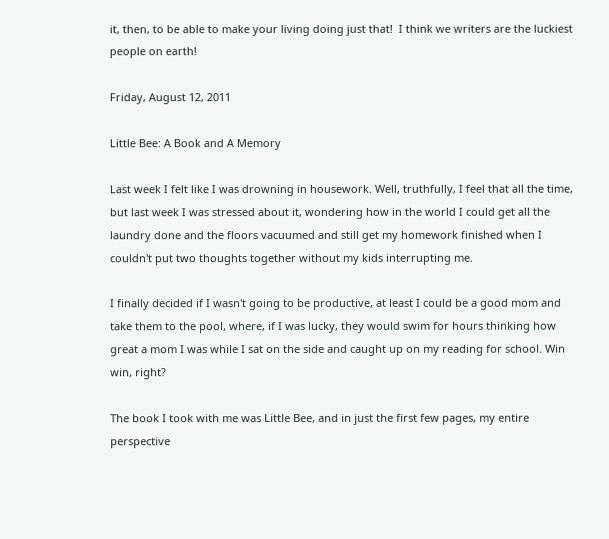it, then, to be able to make your living doing just that!  I think we writers are the luckiest people on earth!

Friday, August 12, 2011

Little Bee: A Book and A Memory

Last week I felt like I was drowning in housework. Well, truthfully, I feel that all the time, but last week I was stressed about it, wondering how in the world I could get all the laundry done and the floors vacuumed and still get my homework finished when I couldn't put two thoughts together without my kids interrupting me.

I finally decided if I wasn't going to be productive, at least I could be a good mom and take them to the pool, where, if I was lucky, they would swim for hours thinking how great a mom I was while I sat on the side and caught up on my reading for school. Win win, right?

The book I took with me was Little Bee, and in just the first few pages, my entire perspective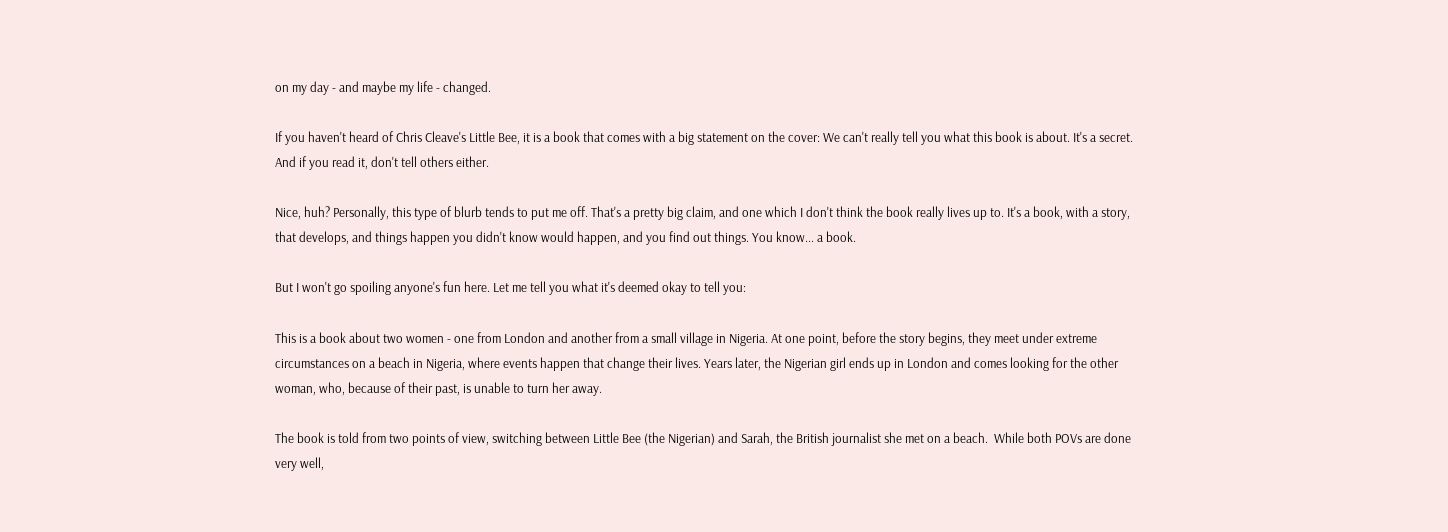on my day - and maybe my life - changed.

If you haven't heard of Chris Cleave's Little Bee, it is a book that comes with a big statement on the cover: We can't really tell you what this book is about. It's a secret. And if you read it, don't tell others either.

Nice, huh? Personally, this type of blurb tends to put me off. That's a pretty big claim, and one which I don't think the book really lives up to. It's a book, with a story, that develops, and things happen you didn't know would happen, and you find out things. You know... a book.

But I won't go spoiling anyone's fun here. Let me tell you what it's deemed okay to tell you:

This is a book about two women - one from London and another from a small village in Nigeria. At one point, before the story begins, they meet under extreme circumstances on a beach in Nigeria, where events happen that change their lives. Years later, the Nigerian girl ends up in London and comes looking for the other woman, who, because of their past, is unable to turn her away.

The book is told from two points of view, switching between Little Bee (the Nigerian) and Sarah, the British journalist she met on a beach.  While both POVs are done very well,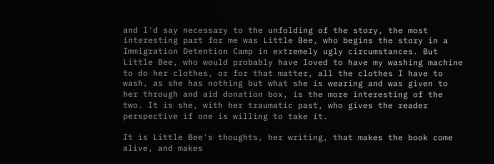and I'd say necessary to the unfolding of the story, the most interesting part for me was Little Bee, who begins the story in a Immigration Detention Camp in extremely ugly circumstances. But Little Bee, who would probably have loved to have my washing machine to do her clothes, or for that matter, all the clothes I have to wash, as she has nothing but what she is wearing and was given to her through and aid donation box, is the more interesting of the two. It is she, with her traumatic past, who gives the reader perspective if one is willing to take it.

It is Little Bee's thoughts, her writing, that makes the book come alive, and makes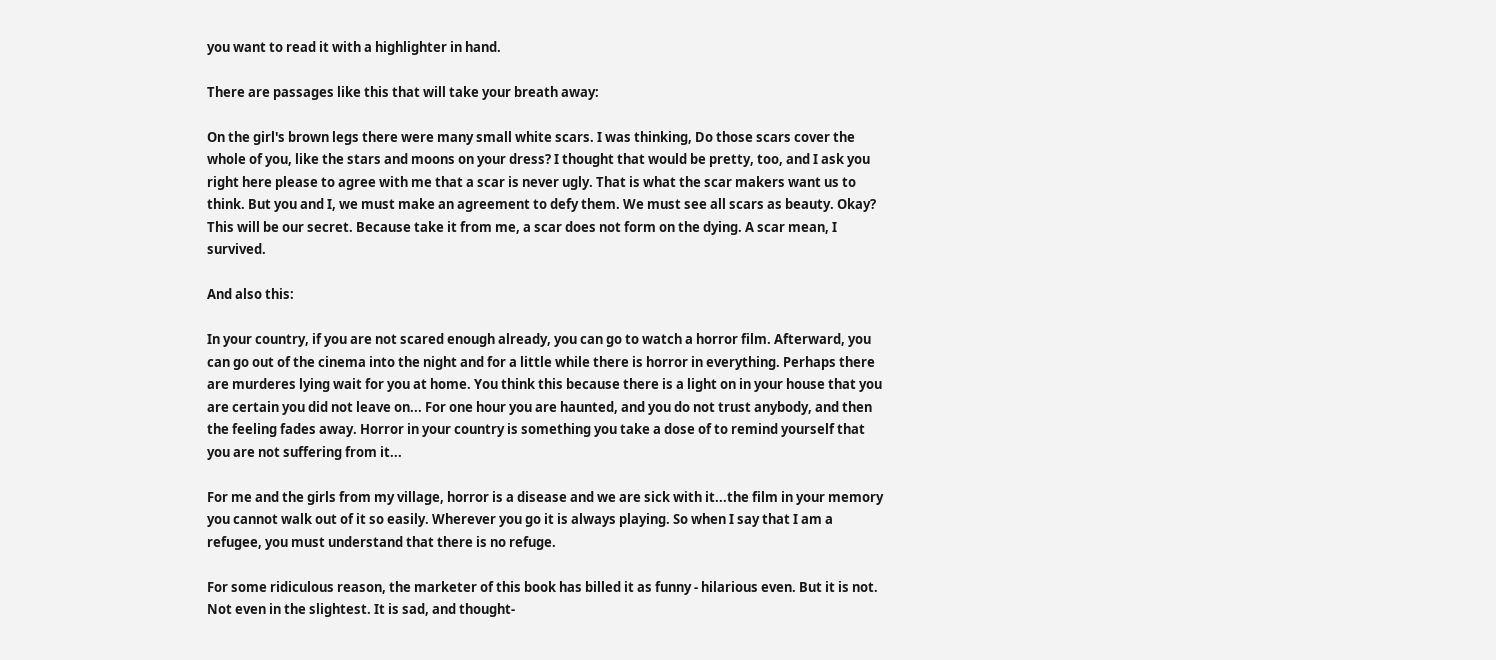you want to read it with a highlighter in hand.

There are passages like this that will take your breath away:

On the girl's brown legs there were many small white scars. I was thinking, Do those scars cover the whole of you, like the stars and moons on your dress? I thought that would be pretty, too, and I ask you right here please to agree with me that a scar is never ugly. That is what the scar makers want us to think. But you and I, we must make an agreement to defy them. We must see all scars as beauty. Okay? This will be our secret. Because take it from me, a scar does not form on the dying. A scar mean, I survived.

And also this:

In your country, if you are not scared enough already, you can go to watch a horror film. Afterward, you can go out of the cinema into the night and for a little while there is horror in everything. Perhaps there are murderes lying wait for you at home. You think this because there is a light on in your house that you are certain you did not leave on... For one hour you are haunted, and you do not trust anybody, and then the feeling fades away. Horror in your country is something you take a dose of to remind yourself that you are not suffering from it...

For me and the girls from my village, horror is a disease and we are sick with it...the film in your memory you cannot walk out of it so easily. Wherever you go it is always playing. So when I say that I am a refugee, you must understand that there is no refuge.

For some ridiculous reason, the marketer of this book has billed it as funny - hilarious even. But it is not. Not even in the slightest. It is sad, and thought-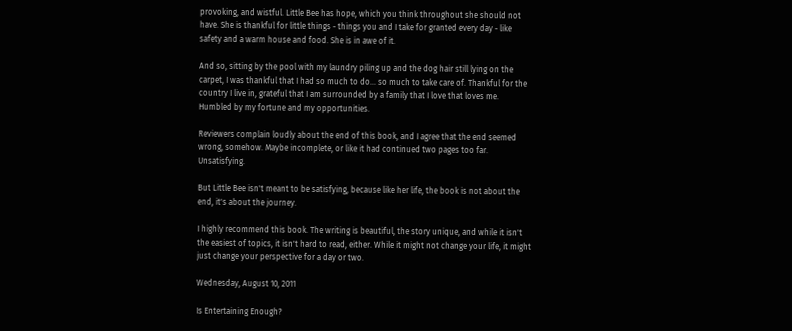provoking, and wistful. Little Bee has hope, which you think throughout she should not have. She is thankful for little things - things you and I take for granted every day - like safety and a warm house and food. She is in awe of it.

And so, sitting by the pool with my laundry piling up and the dog hair still lying on the carpet, I was thankful that I had so much to do... so much to take care of. Thankful for the country I live in, grateful that I am surrounded by a family that I love that loves me. Humbled by my fortune and my opportunities.

Reviewers complain loudly about the end of this book, and I agree that the end seemed wrong, somehow. Maybe incomplete, or like it had continued two pages too far. Unsatisfying.

But Little Bee isn't meant to be satisfying, because like her life, the book is not about the end, it's about the journey.

I highly recommend this book. The writing is beautiful, the story unique, and while it isn't the easiest of topics, it isn't hard to read, either. While it might not change your life, it might just change your perspective for a day or two.

Wednesday, August 10, 2011

Is Entertaining Enough?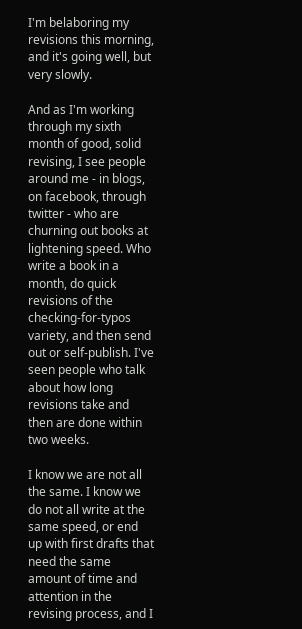I'm belaboring my revisions this morning, and it's going well, but very slowly.

And as I'm working through my sixth month of good, solid revising, I see people around me - in blogs, on facebook, through twitter - who are churning out books at lightening speed. Who write a book in a month, do quick revisions of the checking-for-typos variety, and then send out or self-publish. I've seen people who talk about how long revisions take and then are done within two weeks.

I know we are not all the same. I know we do not all write at the same speed, or end up with first drafts that need the same amount of time and attention in the revising process, and I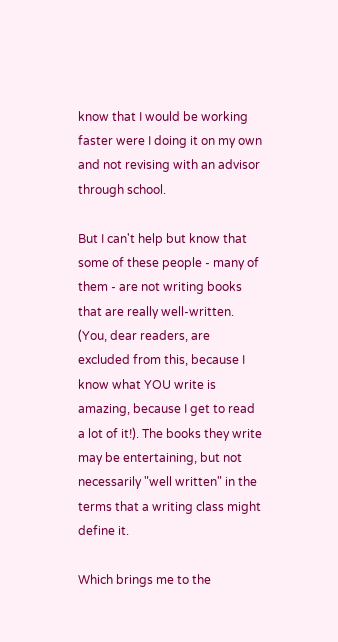know that I would be working faster were I doing it on my own and not revising with an advisor through school.

But I can't help but know that some of these people - many of them - are not writing books that are really well-written. (You, dear readers, are excluded from this, because I know what YOU write is amazing, because I get to read a lot of it!). The books they write may be entertaining, but not necessarily "well written" in the terms that a writing class might define it.

Which brings me to the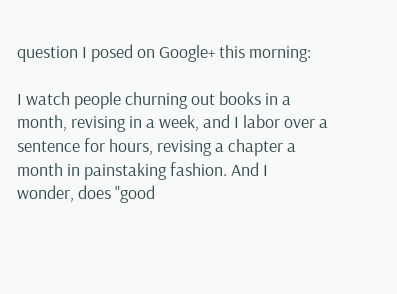question I posed on Google+ this morning:

I watch people churning out books in a month, revising in a week, and I labor over a sentence for hours, revising a chapter a month in painstaking fashion. And I wonder, does "good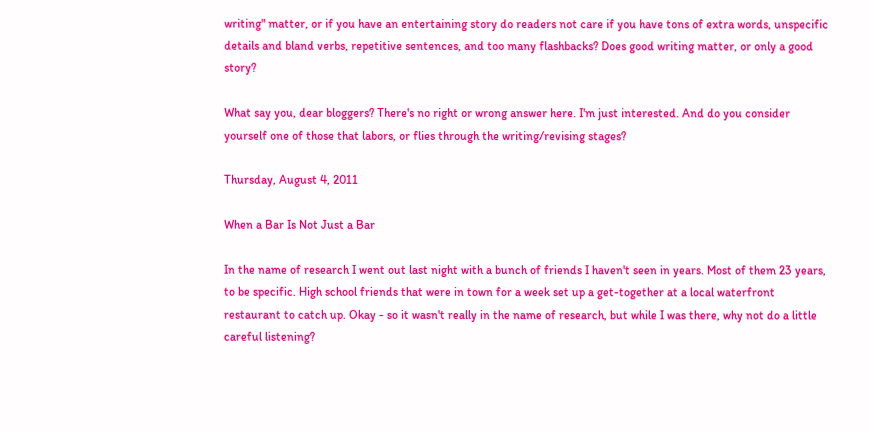writing" matter, or if you have an entertaining story do readers not care if you have tons of extra words, unspecific details and bland verbs, repetitive sentences, and too many flashbacks? Does good writing matter, or only a good story?

What say you, dear bloggers? There's no right or wrong answer here. I'm just interested. And do you consider yourself one of those that labors, or flies through the writing/revising stages?

Thursday, August 4, 2011

When a Bar Is Not Just a Bar

In the name of research I went out last night with a bunch of friends I haven't seen in years. Most of them 23 years, to be specific. High school friends that were in town for a week set up a get-together at a local waterfront restaurant to catch up. Okay - so it wasn't really in the name of research, but while I was there, why not do a little careful listening?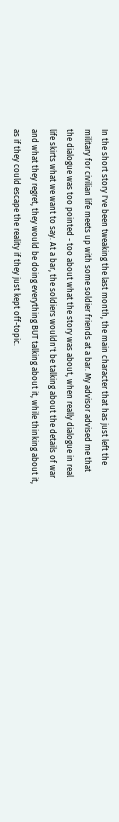In the short story I've been tweaking the last month, the main character that has just left the military for civilian life meets up with some soldier friends at a bar. My advisor advised me that the dialogue was too pointed - too about what the story was about, when really dialogue in real life skirts what we want to say. At a bar, the soldiers wouldn't be talking about the details of war and what they regret, they would be doing everything BUT talking about it, while thinking about it, as if they could escape the reality if they just kept off-topic.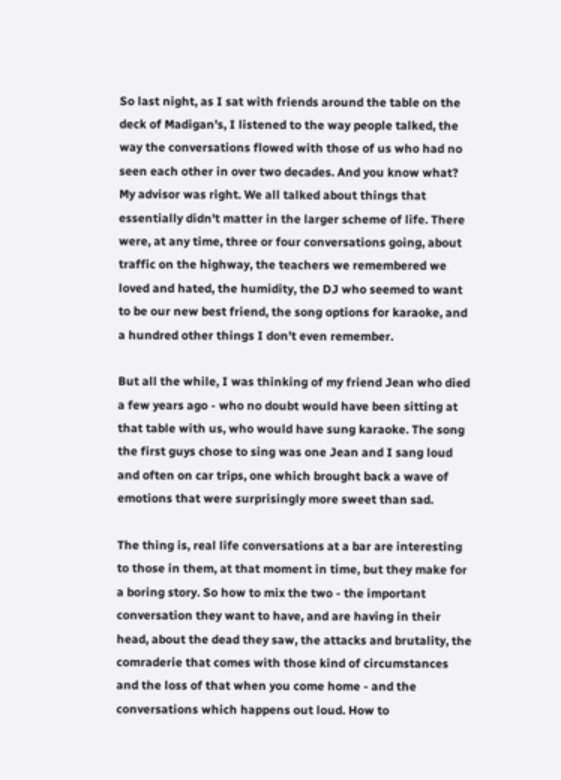So last night, as I sat with friends around the table on the deck of Madigan's, I listened to the way people talked, the way the conversations flowed with those of us who had no seen each other in over two decades. And you know what? My advisor was right. We all talked about things that essentially didn't matter in the larger scheme of life. There were, at any time, three or four conversations going, about traffic on the highway, the teachers we remembered we loved and hated, the humidity, the DJ who seemed to want to be our new best friend, the song options for karaoke, and a hundred other things I don't even remember.

But all the while, I was thinking of my friend Jean who died a few years ago - who no doubt would have been sitting at that table with us, who would have sung karaoke. The song the first guys chose to sing was one Jean and I sang loud and often on car trips, one which brought back a wave of emotions that were surprisingly more sweet than sad.

The thing is, real life conversations at a bar are interesting to those in them, at that moment in time, but they make for a boring story. So how to mix the two - the important conversation they want to have, and are having in their head, about the dead they saw, the attacks and brutality, the comraderie that comes with those kind of circumstances and the loss of that when you come home - and the conversations which happens out loud. How to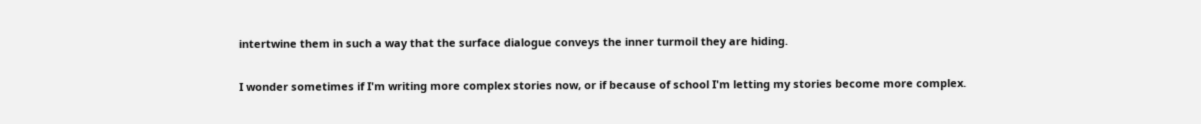intertwine them in such a way that the surface dialogue conveys the inner turmoil they are hiding.

I wonder sometimes if I'm writing more complex stories now, or if because of school I'm letting my stories become more complex.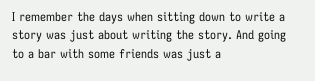I remember the days when sitting down to write a story was just about writing the story. And going to a bar with some friends was just a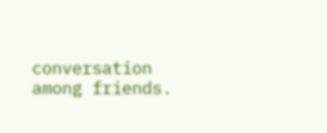conversation among friends.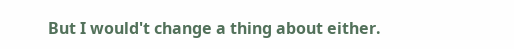But I would't change a thing about either.